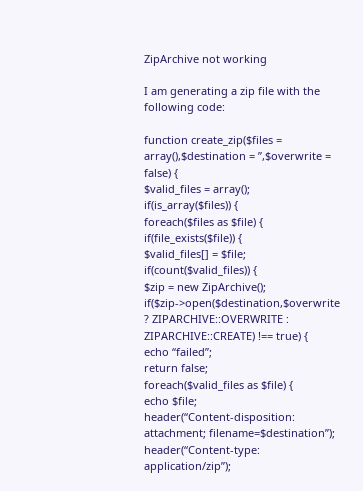ZipArchive not working

I am generating a zip file with the following code:

function create_zip($files = array(),$destination = ”,$overwrite = false) {
$valid_files = array();
if(is_array($files)) {
foreach($files as $file) {
if(file_exists($file)) {
$valid_files[] = $file;
if(count($valid_files)) {
$zip = new ZipArchive();
if($zip->open($destination,$overwrite ? ZIPARCHIVE::OVERWRITE : ZIPARCHIVE::CREATE) !== true) {
echo “failed”;
return false;
foreach($valid_files as $file) {
echo $file;
header(“Content-disposition: attachment; filename=$destination”);
header(“Content-type: application/zip”);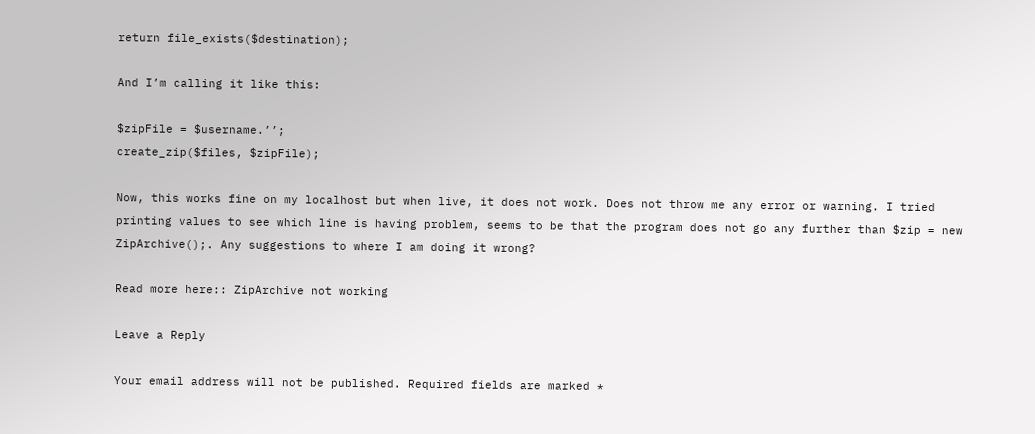return file_exists($destination);

And I’m calling it like this:

$zipFile = $username.’’;
create_zip($files, $zipFile);

Now, this works fine on my localhost but when live, it does not work. Does not throw me any error or warning. I tried printing values to see which line is having problem, seems to be that the program does not go any further than $zip = new ZipArchive();. Any suggestions to where I am doing it wrong?

Read more here:: ZipArchive not working

Leave a Reply

Your email address will not be published. Required fields are marked *